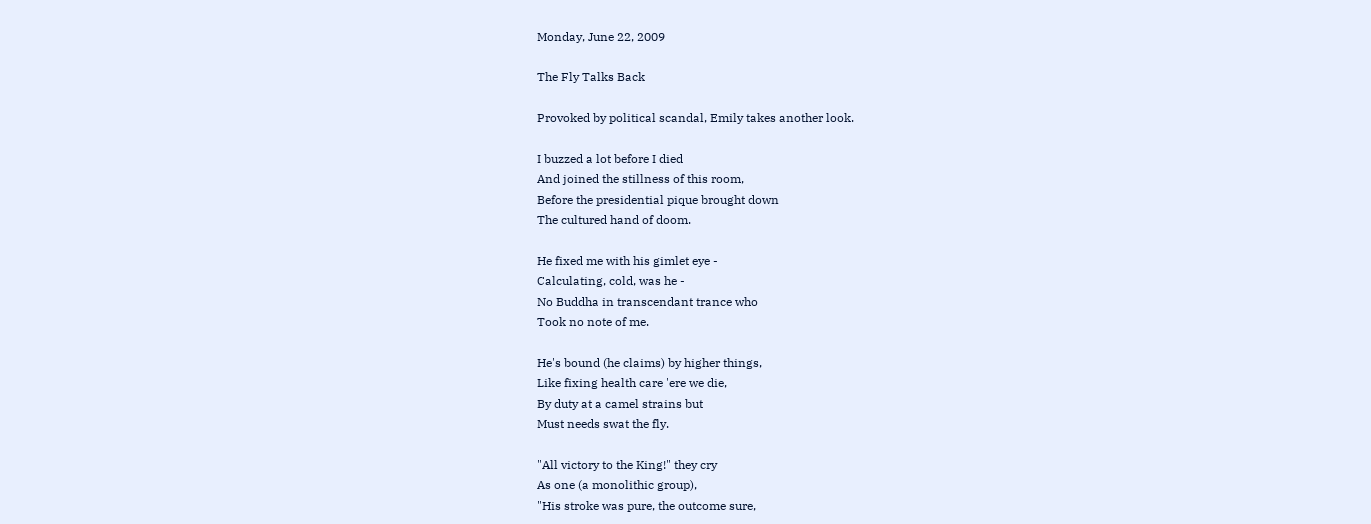Monday, June 22, 2009

The Fly Talks Back

Provoked by political scandal, Emily takes another look.

I buzzed a lot before I died
And joined the stillness of this room,
Before the presidential pique brought down
The cultured hand of doom.

He fixed me with his gimlet eye -
Calculating, cold, was he -
No Buddha in transcendant trance who
Took no note of me.

He's bound (he claims) by higher things,
Like fixing health care 'ere we die,
By duty at a camel strains but
Must needs swat the fly.

"All victory to the King!" they cry
As one (a monolithic group),
"His stroke was pure, the outcome sure,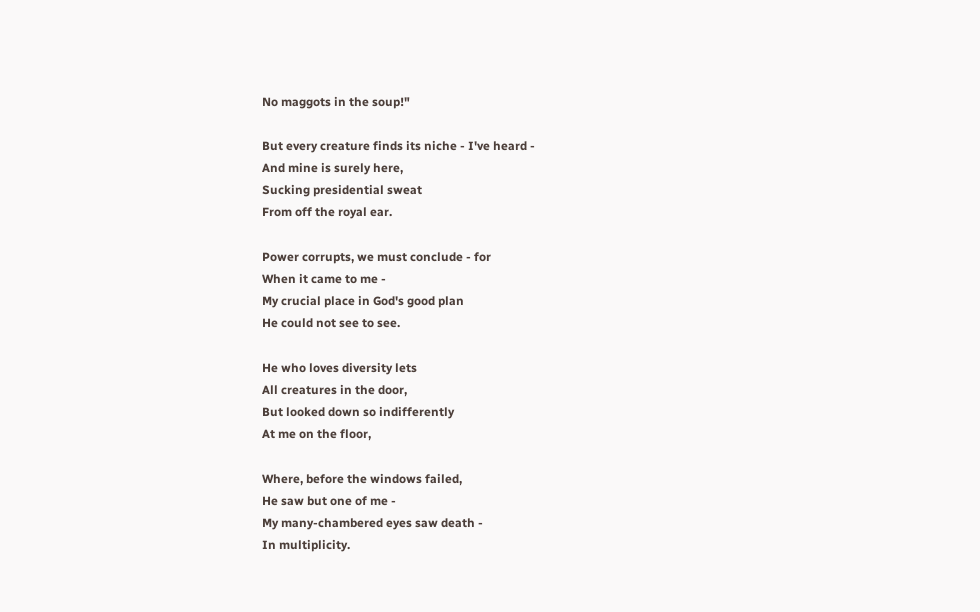No maggots in the soup!"

But every creature finds its niche - I've heard -
And mine is surely here,
Sucking presidential sweat
From off the royal ear.

Power corrupts, we must conclude - for
When it came to me -
My crucial place in God's good plan
He could not see to see.

He who loves diversity lets
All creatures in the door,
But looked down so indifferently
At me on the floor,

Where, before the windows failed,
He saw but one of me -
My many-chambered eyes saw death -
In multiplicity.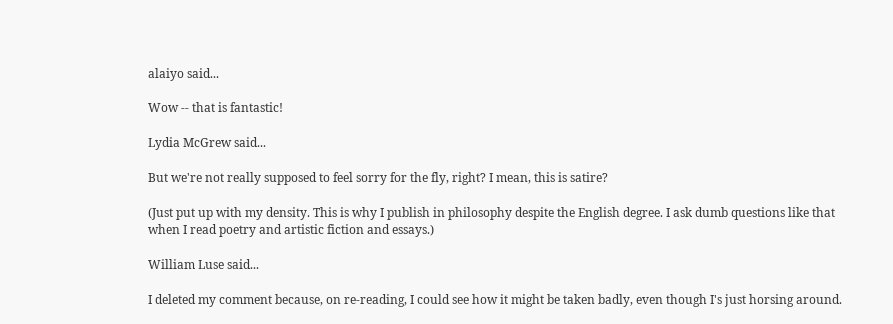alaiyo said...

Wow -- that is fantastic!

Lydia McGrew said...

But we're not really supposed to feel sorry for the fly, right? I mean, this is satire?

(Just put up with my density. This is why I publish in philosophy despite the English degree. I ask dumb questions like that when I read poetry and artistic fiction and essays.)

William Luse said...

I deleted my comment because, on re-reading, I could see how it might be taken badly, even though I's just horsing around.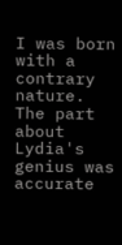I was born with a contrary nature. The part about Lydia's genius was accurate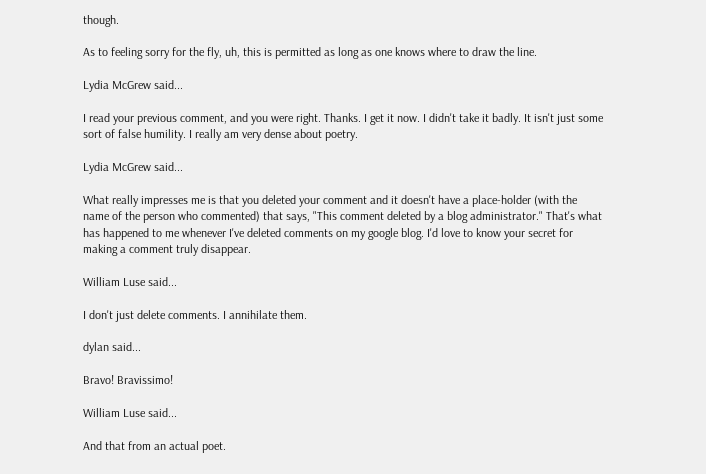though.

As to feeling sorry for the fly, uh, this is permitted as long as one knows where to draw the line.

Lydia McGrew said...

I read your previous comment, and you were right. Thanks. I get it now. I didn't take it badly. It isn't just some sort of false humility. I really am very dense about poetry.

Lydia McGrew said...

What really impresses me is that you deleted your comment and it doesn't have a place-holder (with the name of the person who commented) that says, "This comment deleted by a blog administrator." That's what has happened to me whenever I've deleted comments on my google blog. I'd love to know your secret for making a comment truly disappear.

William Luse said...

I don't just delete comments. I annihilate them.

dylan said...

Bravo! Bravissimo!

William Luse said...

And that from an actual poet.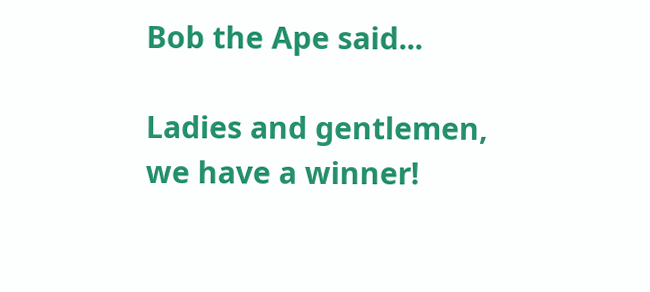Bob the Ape said...

Ladies and gentlemen, we have a winner!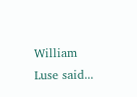William Luse said...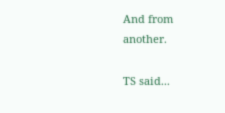And from another.

TS said...